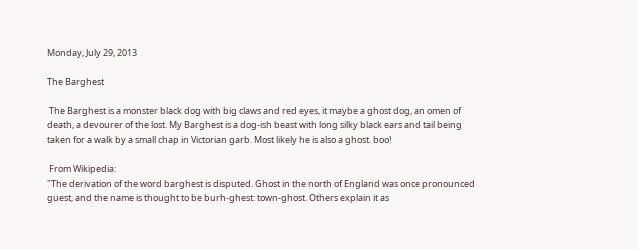Monday, July 29, 2013

The Barghest

 The Barghest is a monster black dog with big claws and red eyes, it maybe a ghost dog, an omen of death, a devourer of the lost. My Barghest is a dog-ish beast with long silky black ears and tail being taken for a walk by a small chap in Victorian garb. Most likely he is also a ghost. boo!

 From Wikipedia:
"The derivation of the word barghest is disputed. Ghost in the north of England was once pronounced guest, and the name is thought to be burh-ghest: town-ghost. Others explain it as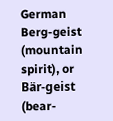German Berg-geist (mountain spirit), or Bär-geist (bear-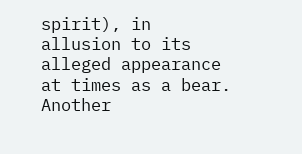spirit), in allusion to its alleged appearance at times as a bear. Another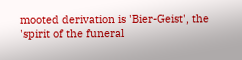mooted derivation is 'Bier-Geist', the 'spirit of the funeral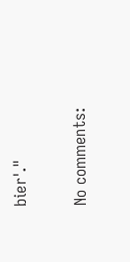bier'."

No comments: